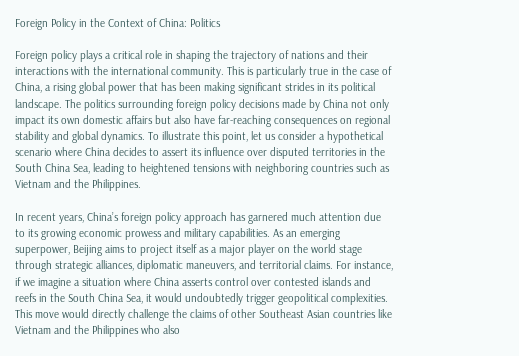Foreign Policy in the Context of China: Politics

Foreign policy plays a critical role in shaping the trajectory of nations and their interactions with the international community. This is particularly true in the case of China, a rising global power that has been making significant strides in its political landscape. The politics surrounding foreign policy decisions made by China not only impact its own domestic affairs but also have far-reaching consequences on regional stability and global dynamics. To illustrate this point, let us consider a hypothetical scenario where China decides to assert its influence over disputed territories in the South China Sea, leading to heightened tensions with neighboring countries such as Vietnam and the Philippines.

In recent years, China’s foreign policy approach has garnered much attention due to its growing economic prowess and military capabilities. As an emerging superpower, Beijing aims to project itself as a major player on the world stage through strategic alliances, diplomatic maneuvers, and territorial claims. For instance, if we imagine a situation where China asserts control over contested islands and reefs in the South China Sea, it would undoubtedly trigger geopolitical complexities. This move would directly challenge the claims of other Southeast Asian countries like Vietnam and the Philippines who also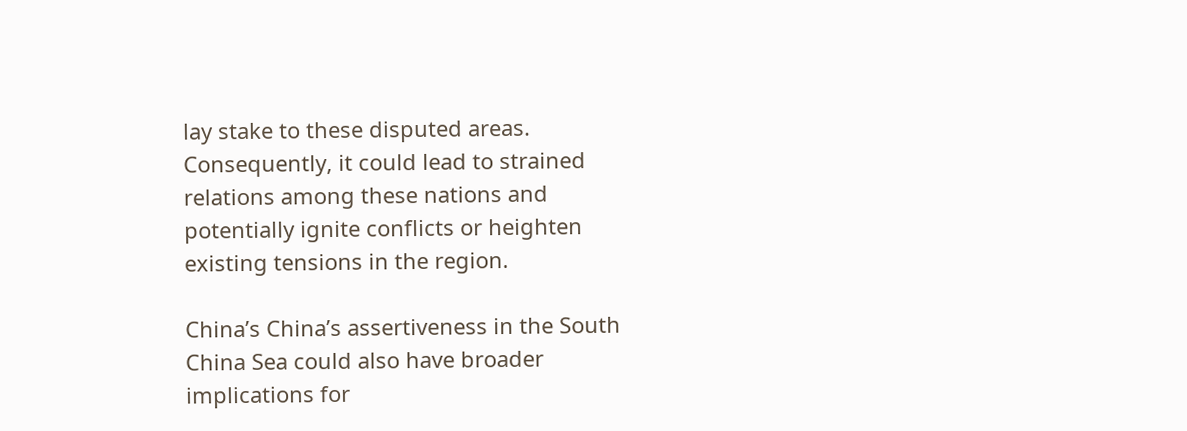lay stake to these disputed areas. Consequently, it could lead to strained relations among these nations and potentially ignite conflicts or heighten existing tensions in the region.

China’s China’s assertiveness in the South China Sea could also have broader implications for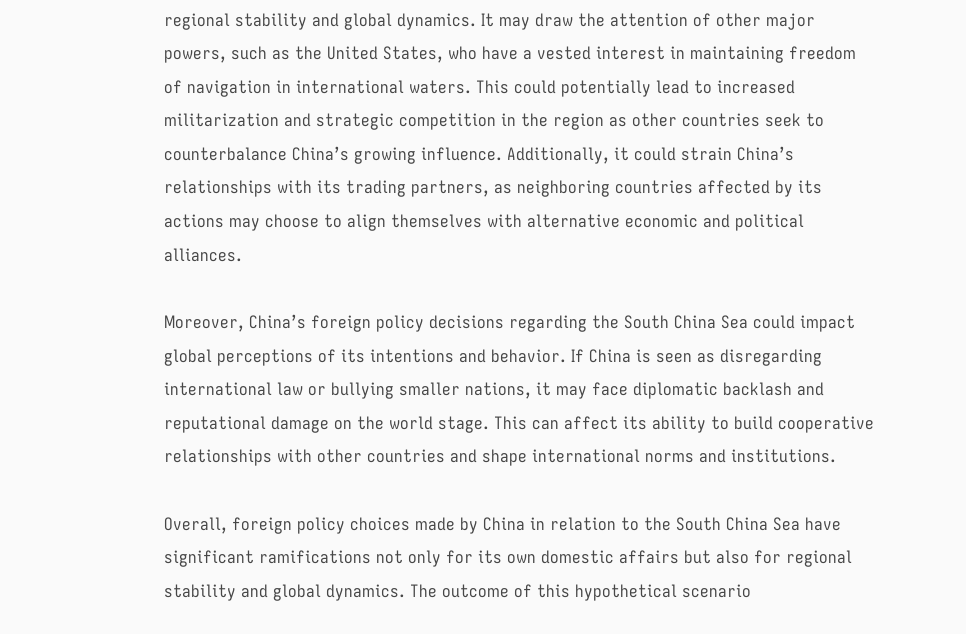regional stability and global dynamics. It may draw the attention of other major powers, such as the United States, who have a vested interest in maintaining freedom of navigation in international waters. This could potentially lead to increased militarization and strategic competition in the region as other countries seek to counterbalance China’s growing influence. Additionally, it could strain China’s relationships with its trading partners, as neighboring countries affected by its actions may choose to align themselves with alternative economic and political alliances.

Moreover, China’s foreign policy decisions regarding the South China Sea could impact global perceptions of its intentions and behavior. If China is seen as disregarding international law or bullying smaller nations, it may face diplomatic backlash and reputational damage on the world stage. This can affect its ability to build cooperative relationships with other countries and shape international norms and institutions.

Overall, foreign policy choices made by China in relation to the South China Sea have significant ramifications not only for its own domestic affairs but also for regional stability and global dynamics. The outcome of this hypothetical scenario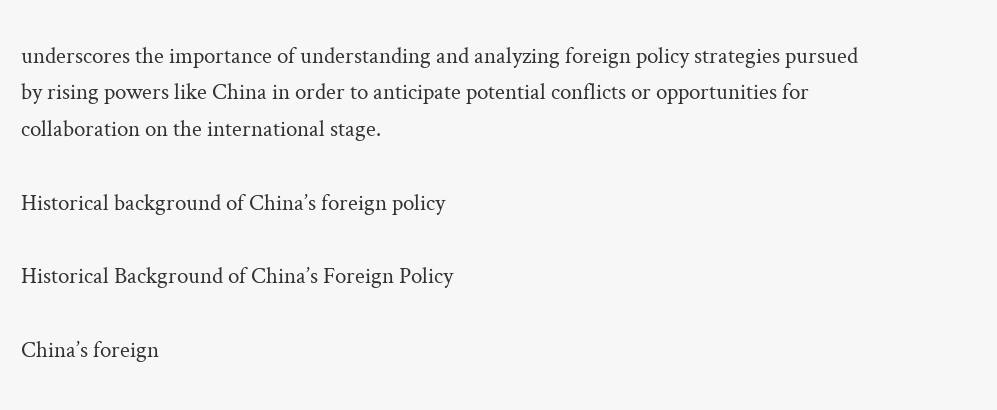underscores the importance of understanding and analyzing foreign policy strategies pursued by rising powers like China in order to anticipate potential conflicts or opportunities for collaboration on the international stage.

Historical background of China’s foreign policy

Historical Background of China’s Foreign Policy

China’s foreign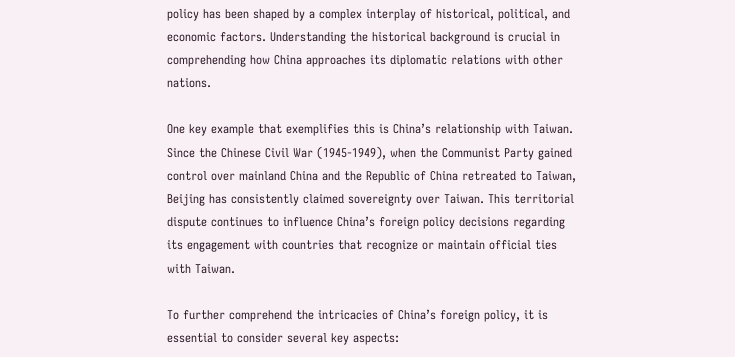policy has been shaped by a complex interplay of historical, political, and economic factors. Understanding the historical background is crucial in comprehending how China approaches its diplomatic relations with other nations.

One key example that exemplifies this is China’s relationship with Taiwan. Since the Chinese Civil War (1945-1949), when the Communist Party gained control over mainland China and the Republic of China retreated to Taiwan, Beijing has consistently claimed sovereignty over Taiwan. This territorial dispute continues to influence China’s foreign policy decisions regarding its engagement with countries that recognize or maintain official ties with Taiwan.

To further comprehend the intricacies of China’s foreign policy, it is essential to consider several key aspects: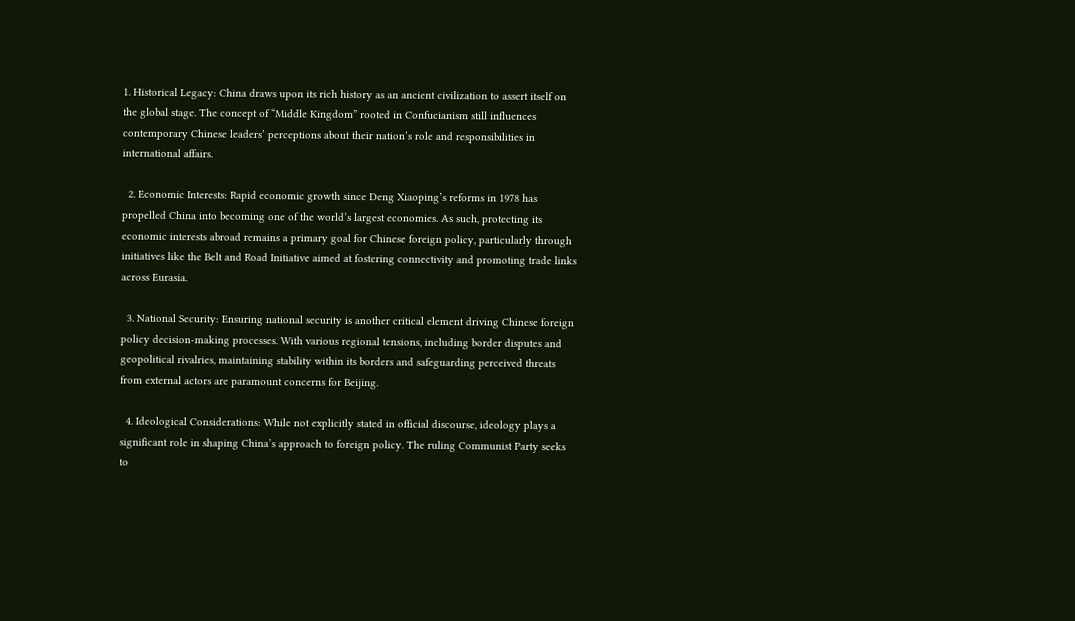1. Historical Legacy: China draws upon its rich history as an ancient civilization to assert itself on the global stage. The concept of “Middle Kingdom” rooted in Confucianism still influences contemporary Chinese leaders’ perceptions about their nation’s role and responsibilities in international affairs.

  2. Economic Interests: Rapid economic growth since Deng Xiaoping’s reforms in 1978 has propelled China into becoming one of the world’s largest economies. As such, protecting its economic interests abroad remains a primary goal for Chinese foreign policy, particularly through initiatives like the Belt and Road Initiative aimed at fostering connectivity and promoting trade links across Eurasia.

  3. National Security: Ensuring national security is another critical element driving Chinese foreign policy decision-making processes. With various regional tensions, including border disputes and geopolitical rivalries, maintaining stability within its borders and safeguarding perceived threats from external actors are paramount concerns for Beijing.

  4. Ideological Considerations: While not explicitly stated in official discourse, ideology plays a significant role in shaping China’s approach to foreign policy. The ruling Communist Party seeks to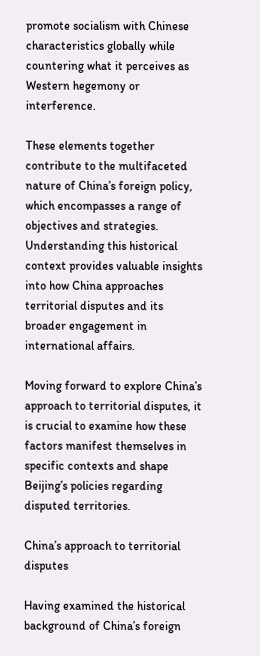promote socialism with Chinese characteristics globally while countering what it perceives as Western hegemony or interference.

These elements together contribute to the multifaceted nature of China’s foreign policy, which encompasses a range of objectives and strategies. Understanding this historical context provides valuable insights into how China approaches territorial disputes and its broader engagement in international affairs.

Moving forward to explore China’s approach to territorial disputes, it is crucial to examine how these factors manifest themselves in specific contexts and shape Beijing’s policies regarding disputed territories.

China’s approach to territorial disputes

Having examined the historical background of China’s foreign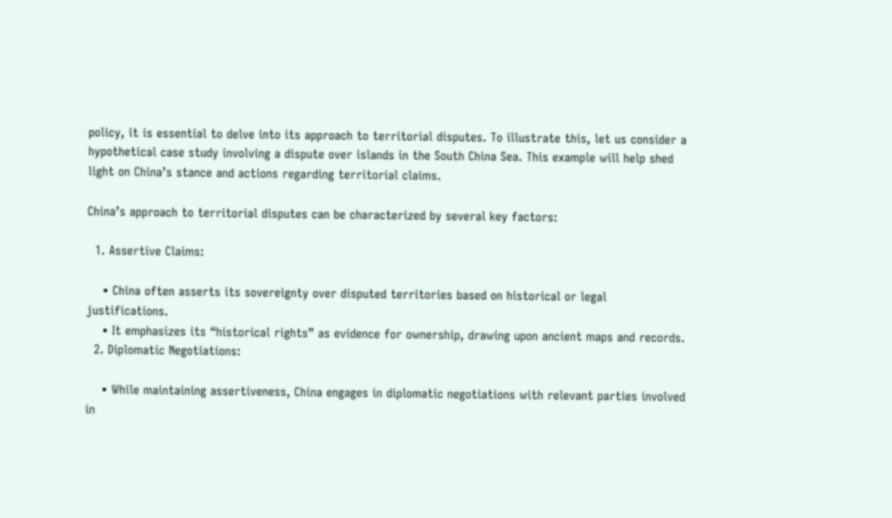policy, it is essential to delve into its approach to territorial disputes. To illustrate this, let us consider a hypothetical case study involving a dispute over islands in the South China Sea. This example will help shed light on China’s stance and actions regarding territorial claims.

China’s approach to territorial disputes can be characterized by several key factors:

  1. Assertive Claims:

    • China often asserts its sovereignty over disputed territories based on historical or legal justifications.
    • It emphasizes its “historical rights” as evidence for ownership, drawing upon ancient maps and records.
  2. Diplomatic Negotiations:

    • While maintaining assertiveness, China engages in diplomatic negotiations with relevant parties involved in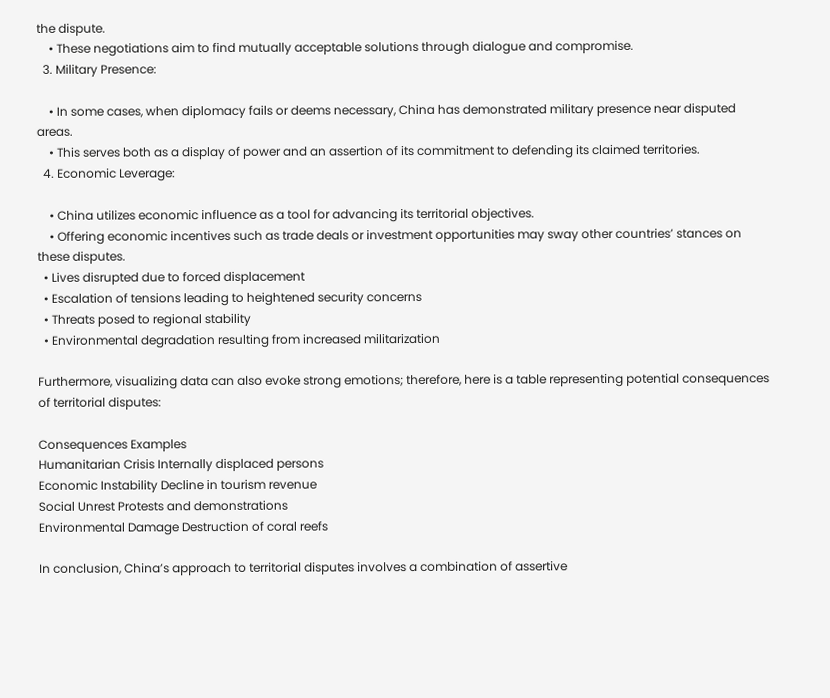the dispute.
    • These negotiations aim to find mutually acceptable solutions through dialogue and compromise.
  3. Military Presence:

    • In some cases, when diplomacy fails or deems necessary, China has demonstrated military presence near disputed areas.
    • This serves both as a display of power and an assertion of its commitment to defending its claimed territories.
  4. Economic Leverage:

    • China utilizes economic influence as a tool for advancing its territorial objectives.
    • Offering economic incentives such as trade deals or investment opportunities may sway other countries’ stances on these disputes.
  • Lives disrupted due to forced displacement
  • Escalation of tensions leading to heightened security concerns
  • Threats posed to regional stability
  • Environmental degradation resulting from increased militarization

Furthermore, visualizing data can also evoke strong emotions; therefore, here is a table representing potential consequences of territorial disputes:

Consequences Examples
Humanitarian Crisis Internally displaced persons
Economic Instability Decline in tourism revenue
Social Unrest Protests and demonstrations
Environmental Damage Destruction of coral reefs

In conclusion, China’s approach to territorial disputes involves a combination of assertive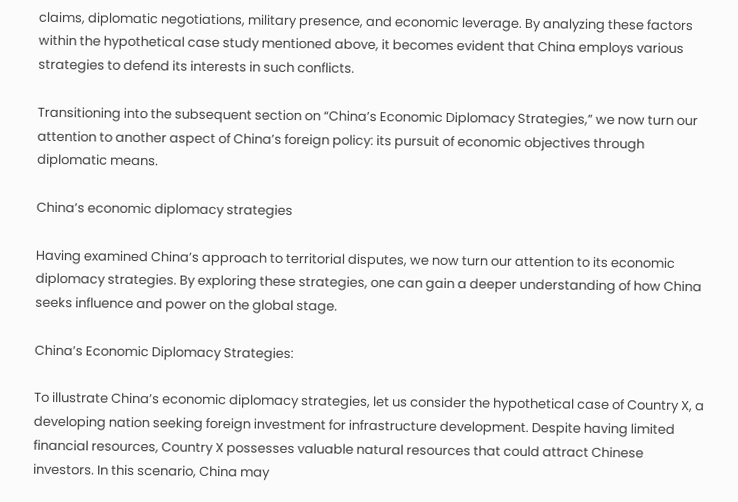claims, diplomatic negotiations, military presence, and economic leverage. By analyzing these factors within the hypothetical case study mentioned above, it becomes evident that China employs various strategies to defend its interests in such conflicts.

Transitioning into the subsequent section on “China’s Economic Diplomacy Strategies,” we now turn our attention to another aspect of China’s foreign policy: its pursuit of economic objectives through diplomatic means.

China’s economic diplomacy strategies

Having examined China’s approach to territorial disputes, we now turn our attention to its economic diplomacy strategies. By exploring these strategies, one can gain a deeper understanding of how China seeks influence and power on the global stage.

China’s Economic Diplomacy Strategies:

To illustrate China’s economic diplomacy strategies, let us consider the hypothetical case of Country X, a developing nation seeking foreign investment for infrastructure development. Despite having limited financial resources, Country X possesses valuable natural resources that could attract Chinese investors. In this scenario, China may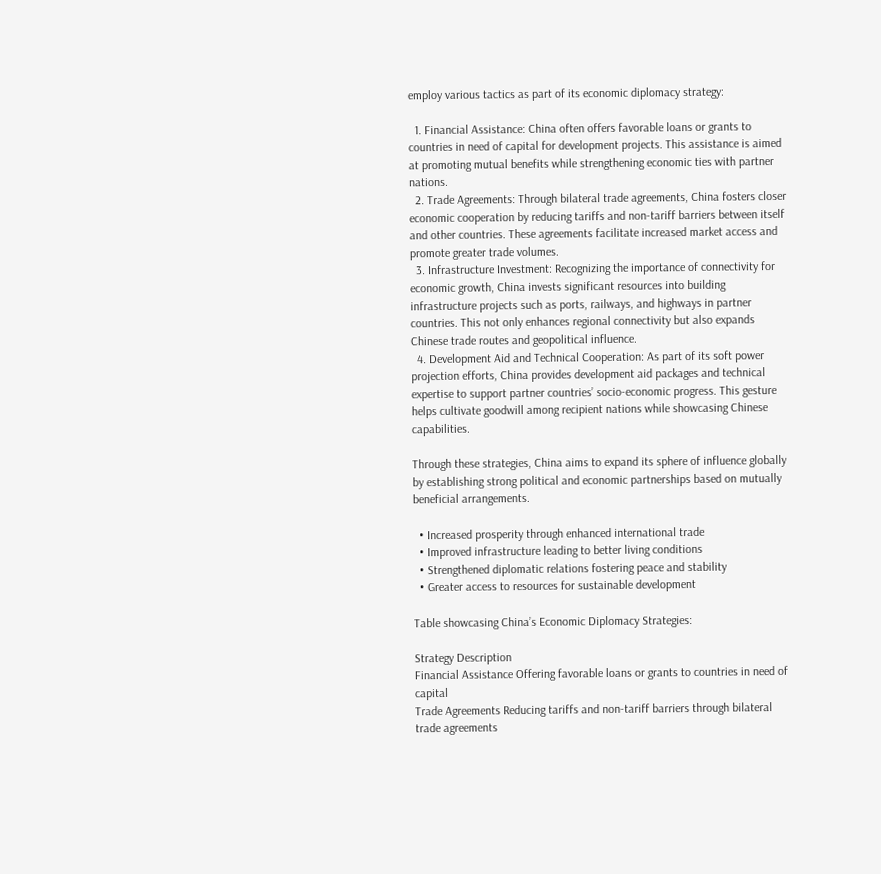employ various tactics as part of its economic diplomacy strategy:

  1. Financial Assistance: China often offers favorable loans or grants to countries in need of capital for development projects. This assistance is aimed at promoting mutual benefits while strengthening economic ties with partner nations.
  2. Trade Agreements: Through bilateral trade agreements, China fosters closer economic cooperation by reducing tariffs and non-tariff barriers between itself and other countries. These agreements facilitate increased market access and promote greater trade volumes.
  3. Infrastructure Investment: Recognizing the importance of connectivity for economic growth, China invests significant resources into building infrastructure projects such as ports, railways, and highways in partner countries. This not only enhances regional connectivity but also expands Chinese trade routes and geopolitical influence.
  4. Development Aid and Technical Cooperation: As part of its soft power projection efforts, China provides development aid packages and technical expertise to support partner countries’ socio-economic progress. This gesture helps cultivate goodwill among recipient nations while showcasing Chinese capabilities.

Through these strategies, China aims to expand its sphere of influence globally by establishing strong political and economic partnerships based on mutually beneficial arrangements.

  • Increased prosperity through enhanced international trade
  • Improved infrastructure leading to better living conditions
  • Strengthened diplomatic relations fostering peace and stability
  • Greater access to resources for sustainable development

Table showcasing China’s Economic Diplomacy Strategies:

Strategy Description
Financial Assistance Offering favorable loans or grants to countries in need of capital
Trade Agreements Reducing tariffs and non-tariff barriers through bilateral trade agreements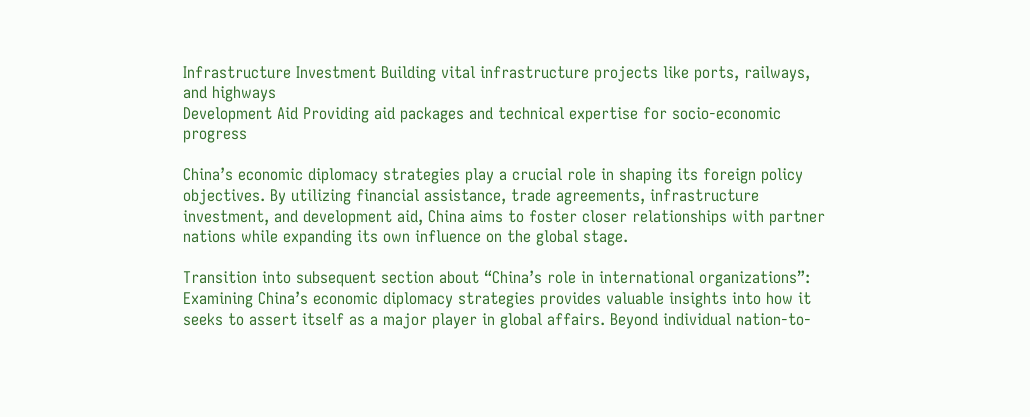Infrastructure Investment Building vital infrastructure projects like ports, railways, and highways
Development Aid Providing aid packages and technical expertise for socio-economic progress

China’s economic diplomacy strategies play a crucial role in shaping its foreign policy objectives. By utilizing financial assistance, trade agreements, infrastructure investment, and development aid, China aims to foster closer relationships with partner nations while expanding its own influence on the global stage.

Transition into subsequent section about “China’s role in international organizations”:
Examining China’s economic diplomacy strategies provides valuable insights into how it seeks to assert itself as a major player in global affairs. Beyond individual nation-to-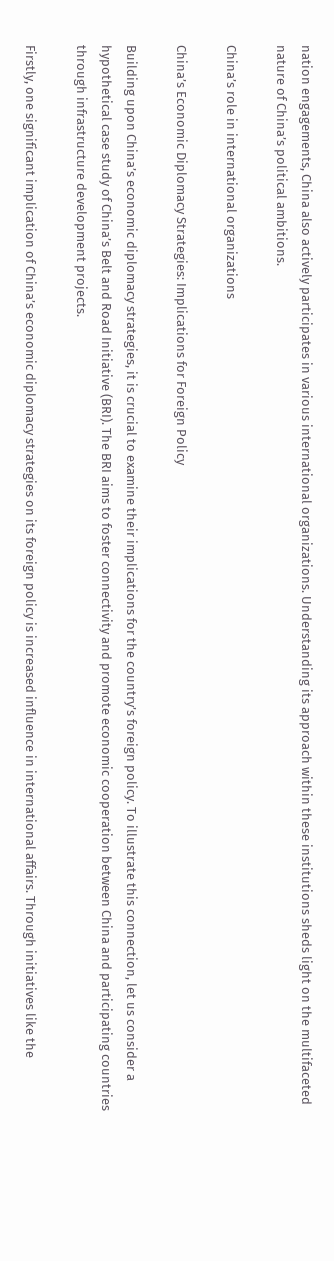nation engagements, China also actively participates in various international organizations. Understanding its approach within these institutions sheds light on the multifaceted nature of China’s political ambitions.

China’s role in international organizations

China’s Economic Diplomacy Strategies: Implications for Foreign Policy

Building upon China’s economic diplomacy strategies, it is crucial to examine their implications for the country’s foreign policy. To illustrate this connection, let us consider a hypothetical case study of China’s Belt and Road Initiative (BRI). The BRI aims to foster connectivity and promote economic cooperation between China and participating countries through infrastructure development projects.

Firstly, one significant implication of China’s economic diplomacy strategies on its foreign policy is increased influence in international affairs. Through initiatives like the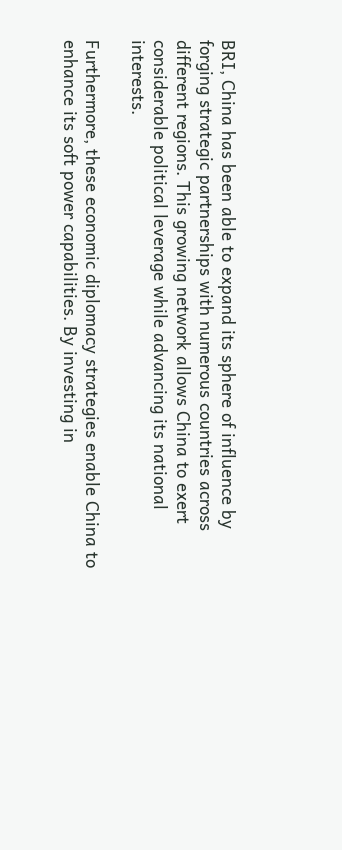BRI, China has been able to expand its sphere of influence by forging strategic partnerships with numerous countries across different regions. This growing network allows China to exert considerable political leverage while advancing its national interests.

Furthermore, these economic diplomacy strategies enable China to enhance its soft power capabilities. By investing in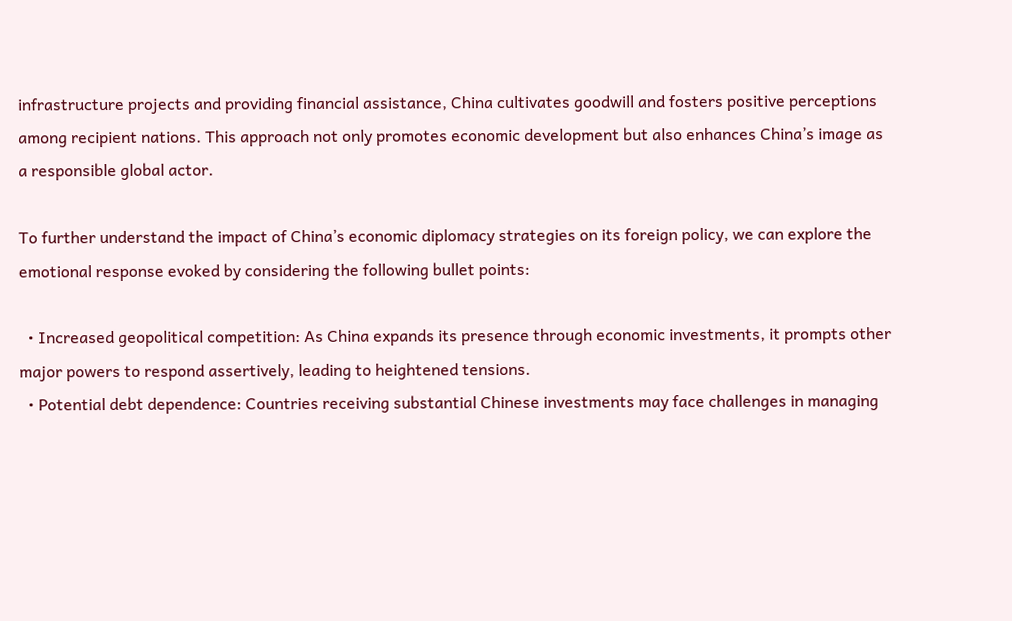infrastructure projects and providing financial assistance, China cultivates goodwill and fosters positive perceptions among recipient nations. This approach not only promotes economic development but also enhances China’s image as a responsible global actor.

To further understand the impact of China’s economic diplomacy strategies on its foreign policy, we can explore the emotional response evoked by considering the following bullet points:

  • Increased geopolitical competition: As China expands its presence through economic investments, it prompts other major powers to respond assertively, leading to heightened tensions.
  • Potential debt dependence: Countries receiving substantial Chinese investments may face challenges in managing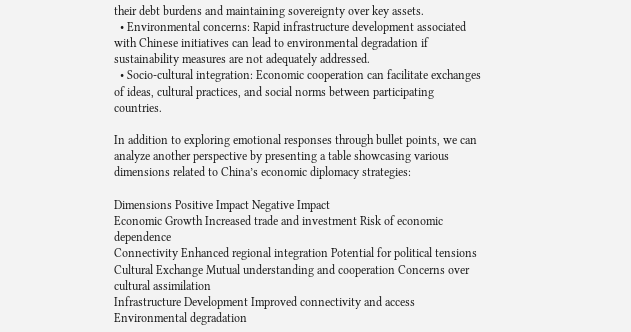their debt burdens and maintaining sovereignty over key assets.
  • Environmental concerns: Rapid infrastructure development associated with Chinese initiatives can lead to environmental degradation if sustainability measures are not adequately addressed.
  • Socio-cultural integration: Economic cooperation can facilitate exchanges of ideas, cultural practices, and social norms between participating countries.

In addition to exploring emotional responses through bullet points, we can analyze another perspective by presenting a table showcasing various dimensions related to China’s economic diplomacy strategies:

Dimensions Positive Impact Negative Impact
Economic Growth Increased trade and investment Risk of economic dependence
Connectivity Enhanced regional integration Potential for political tensions
Cultural Exchange Mutual understanding and cooperation Concerns over cultural assimilation
Infrastructure Development Improved connectivity and access Environmental degradation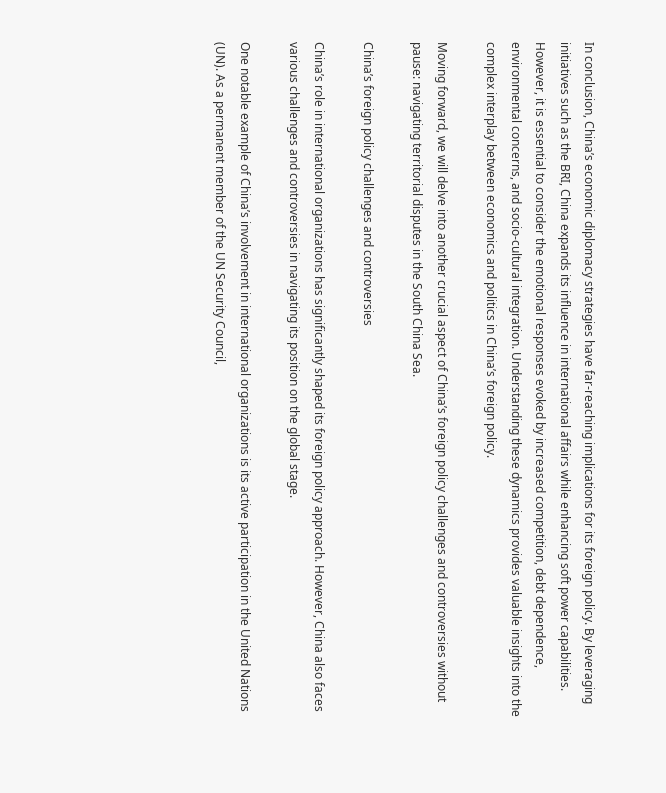In conclusion, China’s economic diplomacy strategies have far-reaching implications for its foreign policy. By leveraging initiatives such as the BRI, China expands its influence in international affairs while enhancing soft power capabilities. However, it is essential to consider the emotional responses evoked by increased competition, debt dependence, environmental concerns, and socio-cultural integration. Understanding these dynamics provides valuable insights into the complex interplay between economics and politics in China’s foreign policy.

Moving forward, we will delve into another crucial aspect of China’s foreign policy challenges and controversies without pause: navigating territorial disputes in the South China Sea.

China’s foreign policy challenges and controversies

China’s role in international organizations has significantly shaped its foreign policy approach. However, China also faces various challenges and controversies in navigating its position on the global stage.

One notable example of China’s involvement in international organizations is its active participation in the United Nations (UN). As a permanent member of the UN Security Council,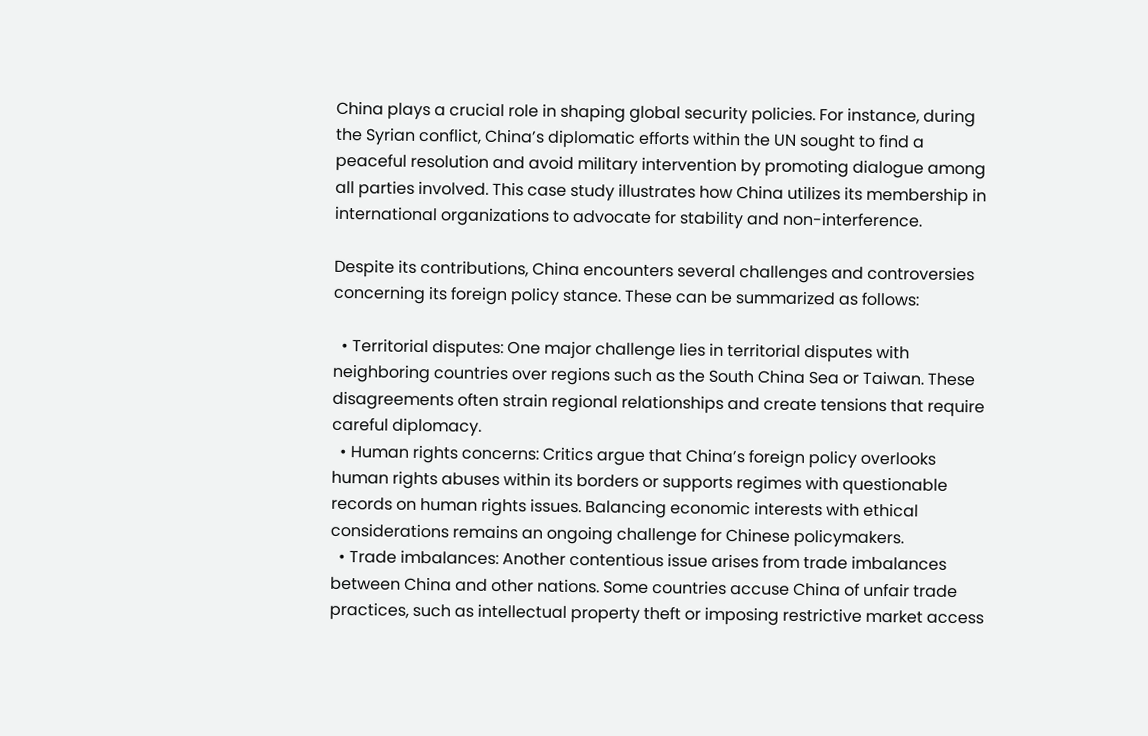China plays a crucial role in shaping global security policies. For instance, during the Syrian conflict, China’s diplomatic efforts within the UN sought to find a peaceful resolution and avoid military intervention by promoting dialogue among all parties involved. This case study illustrates how China utilizes its membership in international organizations to advocate for stability and non-interference.

Despite its contributions, China encounters several challenges and controversies concerning its foreign policy stance. These can be summarized as follows:

  • Territorial disputes: One major challenge lies in territorial disputes with neighboring countries over regions such as the South China Sea or Taiwan. These disagreements often strain regional relationships and create tensions that require careful diplomacy.
  • Human rights concerns: Critics argue that China’s foreign policy overlooks human rights abuses within its borders or supports regimes with questionable records on human rights issues. Balancing economic interests with ethical considerations remains an ongoing challenge for Chinese policymakers.
  • Trade imbalances: Another contentious issue arises from trade imbalances between China and other nations. Some countries accuse China of unfair trade practices, such as intellectual property theft or imposing restrictive market access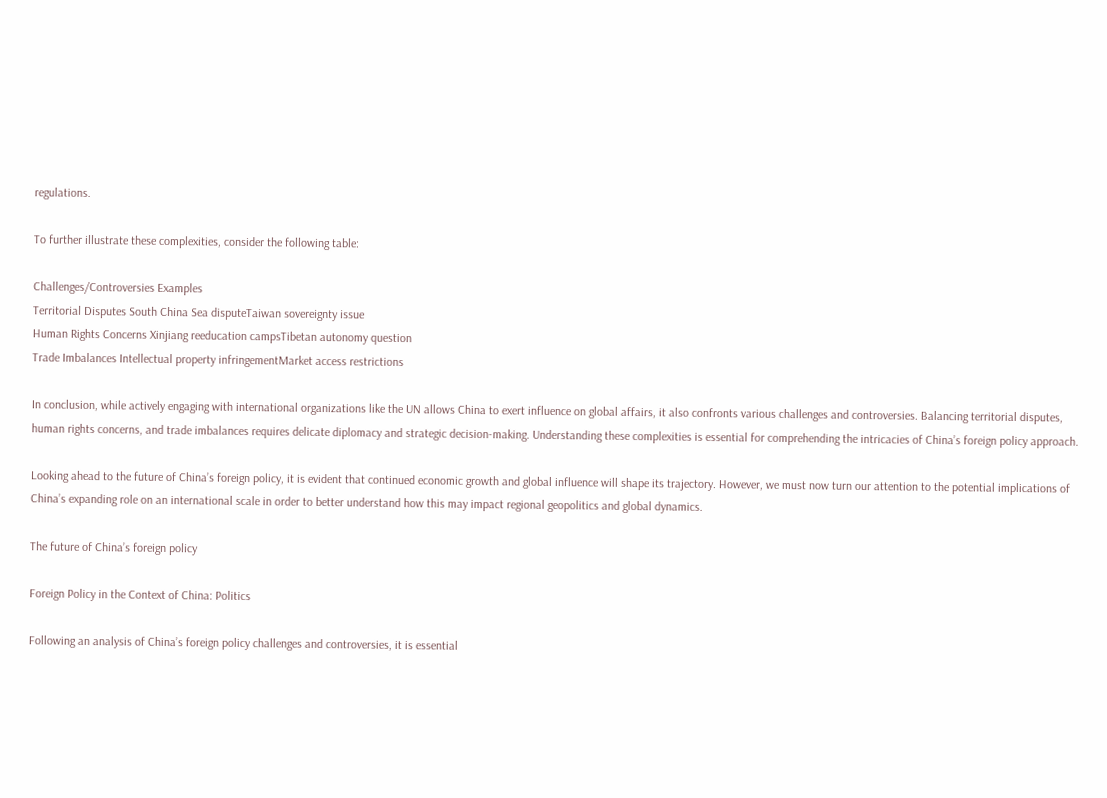regulations.

To further illustrate these complexities, consider the following table:

Challenges/Controversies Examples
Territorial Disputes South China Sea disputeTaiwan sovereignty issue
Human Rights Concerns Xinjiang reeducation campsTibetan autonomy question
Trade Imbalances Intellectual property infringementMarket access restrictions

In conclusion, while actively engaging with international organizations like the UN allows China to exert influence on global affairs, it also confronts various challenges and controversies. Balancing territorial disputes, human rights concerns, and trade imbalances requires delicate diplomacy and strategic decision-making. Understanding these complexities is essential for comprehending the intricacies of China’s foreign policy approach.

Looking ahead to the future of China’s foreign policy, it is evident that continued economic growth and global influence will shape its trajectory. However, we must now turn our attention to the potential implications of China’s expanding role on an international scale in order to better understand how this may impact regional geopolitics and global dynamics.

The future of China’s foreign policy

Foreign Policy in the Context of China: Politics

Following an analysis of China’s foreign policy challenges and controversies, it is essential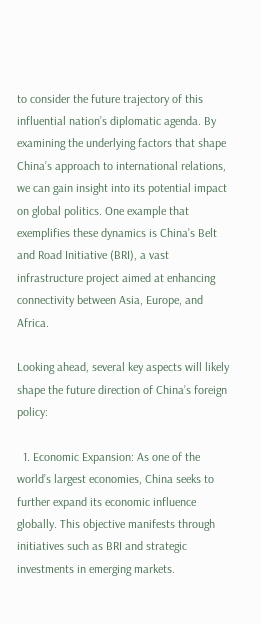to consider the future trajectory of this influential nation’s diplomatic agenda. By examining the underlying factors that shape China’s approach to international relations, we can gain insight into its potential impact on global politics. One example that exemplifies these dynamics is China’s Belt and Road Initiative (BRI), a vast infrastructure project aimed at enhancing connectivity between Asia, Europe, and Africa.

Looking ahead, several key aspects will likely shape the future direction of China’s foreign policy:

  1. Economic Expansion: As one of the world’s largest economies, China seeks to further expand its economic influence globally. This objective manifests through initiatives such as BRI and strategic investments in emerging markets.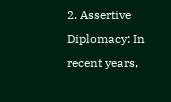2. Assertive Diplomacy: In recent years,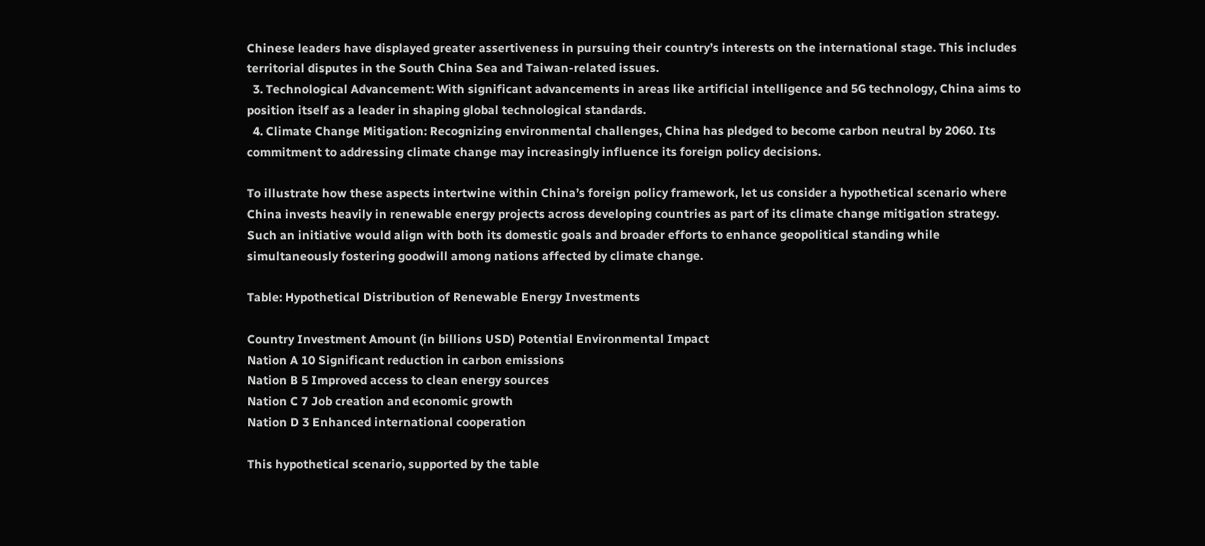Chinese leaders have displayed greater assertiveness in pursuing their country’s interests on the international stage. This includes territorial disputes in the South China Sea and Taiwan-related issues.
  3. Technological Advancement: With significant advancements in areas like artificial intelligence and 5G technology, China aims to position itself as a leader in shaping global technological standards.
  4. Climate Change Mitigation: Recognizing environmental challenges, China has pledged to become carbon neutral by 2060. Its commitment to addressing climate change may increasingly influence its foreign policy decisions.

To illustrate how these aspects intertwine within China’s foreign policy framework, let us consider a hypothetical scenario where China invests heavily in renewable energy projects across developing countries as part of its climate change mitigation strategy. Such an initiative would align with both its domestic goals and broader efforts to enhance geopolitical standing while simultaneously fostering goodwill among nations affected by climate change.

Table: Hypothetical Distribution of Renewable Energy Investments

Country Investment Amount (in billions USD) Potential Environmental Impact
Nation A 10 Significant reduction in carbon emissions
Nation B 5 Improved access to clean energy sources
Nation C 7 Job creation and economic growth
Nation D 3 Enhanced international cooperation

This hypothetical scenario, supported by the table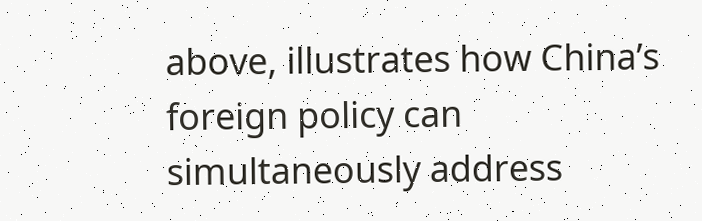above, illustrates how China’s foreign policy can simultaneously address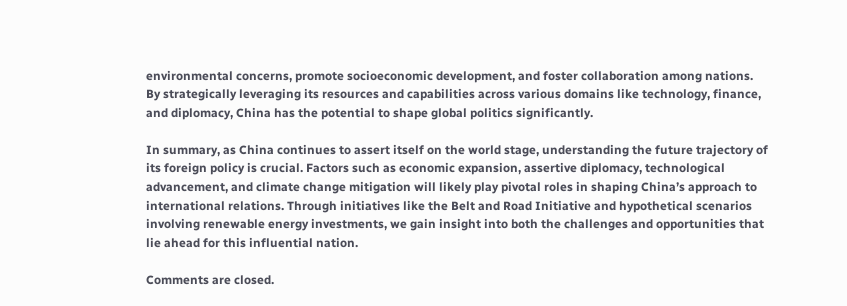environmental concerns, promote socioeconomic development, and foster collaboration among nations. By strategically leveraging its resources and capabilities across various domains like technology, finance, and diplomacy, China has the potential to shape global politics significantly.

In summary, as China continues to assert itself on the world stage, understanding the future trajectory of its foreign policy is crucial. Factors such as economic expansion, assertive diplomacy, technological advancement, and climate change mitigation will likely play pivotal roles in shaping China’s approach to international relations. Through initiatives like the Belt and Road Initiative and hypothetical scenarios involving renewable energy investments, we gain insight into both the challenges and opportunities that lie ahead for this influential nation.

Comments are closed.